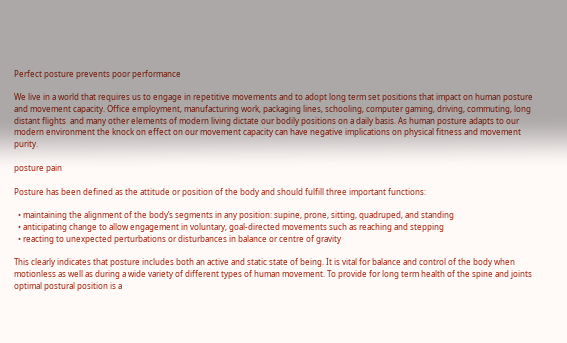Perfect posture prevents poor performance

We live in a world that requires us to engage in repetitive movements and to adopt long term set positions that impact on human posture and movement capacity. Office employment, manufacturing work, packaging lines, schooling, computer gaming, driving, commuting, long distant flights  and many other elements of modern living dictate our bodily positions on a daily basis. As human posture adapts to our modern environment the knock on effect on our movement capacity can have negative implications on physical fitness and movement purity.

posture pain

Posture has been defined as the attitude or position of the body and should fulfill three important functions:

  • maintaining the alignment of the body’s segments in any position: supine, prone, sitting, quadruped, and standing
  • anticipating change to allow engagement in voluntary, goal-directed movements such as reaching and stepping
  • reacting to unexpected perturbations or disturbances in balance or centre of gravity

This clearly indicates that posture includes both an active and static state of being. It is vital for balance and control of the body when motionless as well as during a wide variety of different types of human movement. To provide for long term health of the spine and joints optimal postural position is a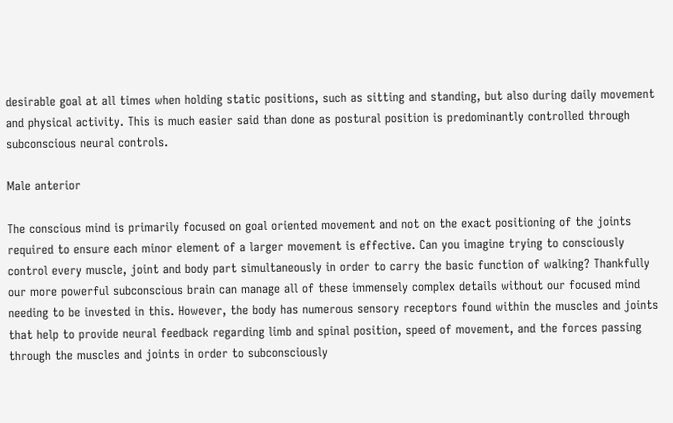desirable goal at all times when holding static positions, such as sitting and standing, but also during daily movement and physical activity. This is much easier said than done as postural position is predominantly controlled through subconscious neural controls.

Male anterior

The conscious mind is primarily focused on goal oriented movement and not on the exact positioning of the joints required to ensure each minor element of a larger movement is effective. Can you imagine trying to consciously control every muscle, joint and body part simultaneously in order to carry the basic function of walking? Thankfully our more powerful subconscious brain can manage all of these immensely complex details without our focused mind needing to be invested in this. However, the body has numerous sensory receptors found within the muscles and joints that help to provide neural feedback regarding limb and spinal position, speed of movement, and the forces passing through the muscles and joints in order to subconsciously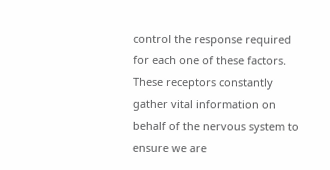control the response required for each one of these factors. These receptors constantly gather vital information on behalf of the nervous system to ensure we are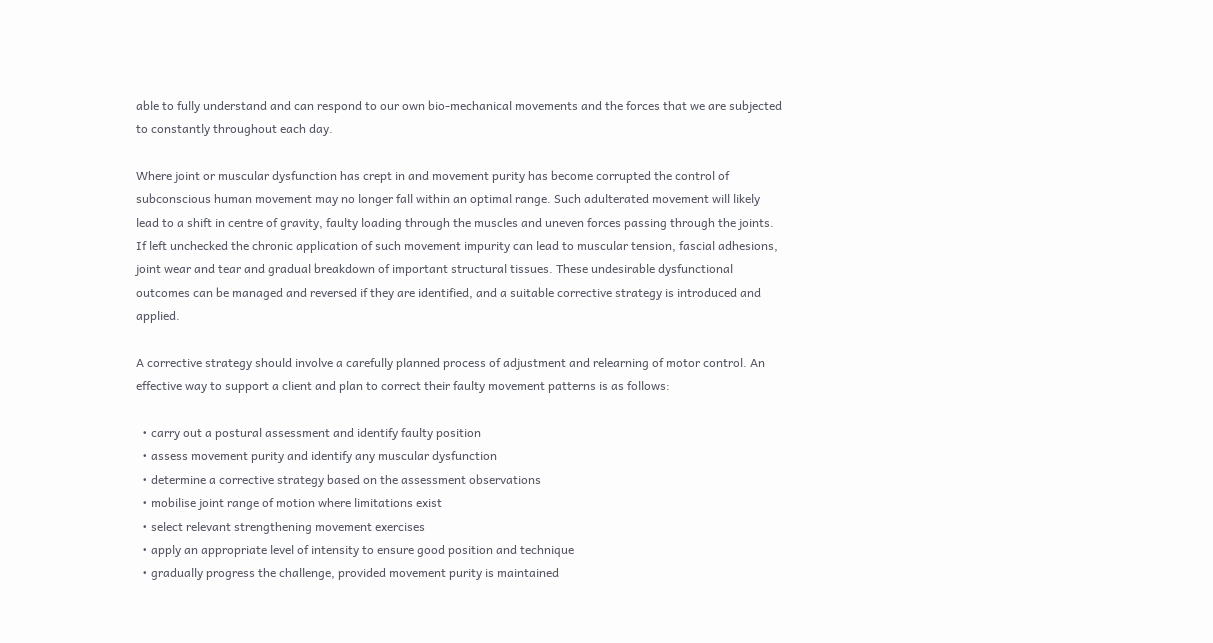able to fully understand and can respond to our own bio-mechanical movements and the forces that we are subjected to constantly throughout each day.

Where joint or muscular dysfunction has crept in and movement purity has become corrupted the control of subconscious human movement may no longer fall within an optimal range. Such adulterated movement will likely lead to a shift in centre of gravity, faulty loading through the muscles and uneven forces passing through the joints. If left unchecked the chronic application of such movement impurity can lead to muscular tension, fascial adhesions, joint wear and tear and gradual breakdown of important structural tissues. These undesirable dysfunctional outcomes can be managed and reversed if they are identified, and a suitable corrective strategy is introduced and applied.

A corrective strategy should involve a carefully planned process of adjustment and relearning of motor control. An effective way to support a client and plan to correct their faulty movement patterns is as follows:

  • carry out a postural assessment and identify faulty position
  • assess movement purity and identify any muscular dysfunction
  • determine a corrective strategy based on the assessment observations
  • mobilise joint range of motion where limitations exist
  • select relevant strengthening movement exercises
  • apply an appropriate level of intensity to ensure good position and technique
  • gradually progress the challenge, provided movement purity is maintained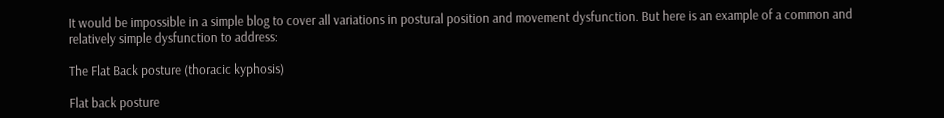It would be impossible in a simple blog to cover all variations in postural position and movement dysfunction. But here is an example of a common and relatively simple dysfunction to address:

The Flat Back posture (thoracic kyphosis)

Flat back posture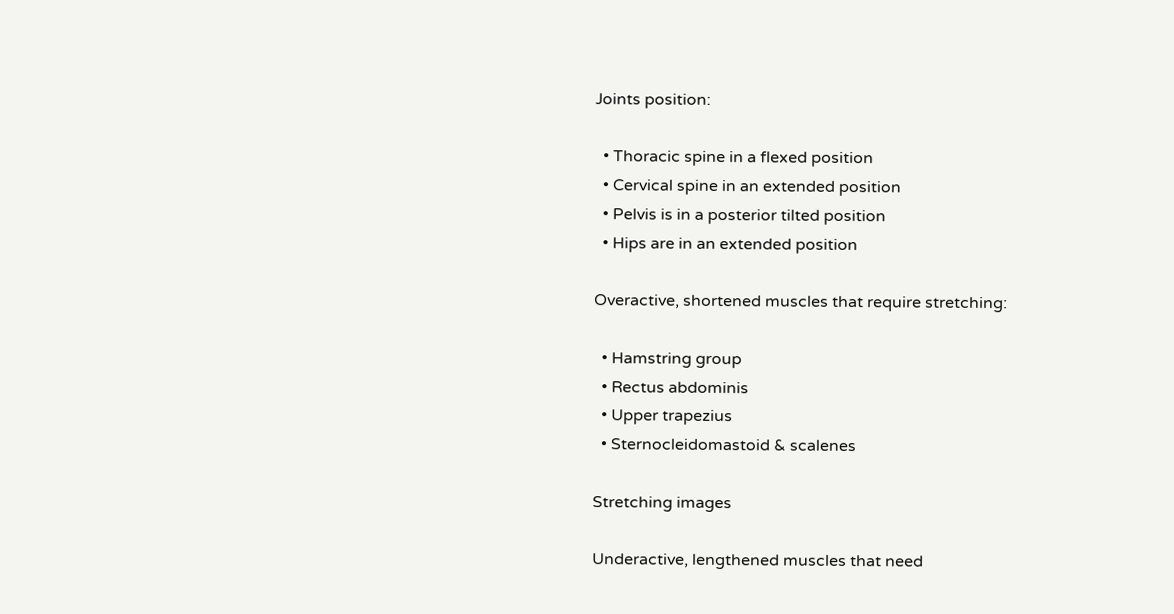Joints position:

  • Thoracic spine in a flexed position
  • Cervical spine in an extended position
  • Pelvis is in a posterior tilted position
  • Hips are in an extended position

Overactive, shortened muscles that require stretching:

  • Hamstring group
  • Rectus abdominis
  • Upper trapezius
  • Sternocleidomastoid & scalenes

Stretching images

Underactive, lengthened muscles that need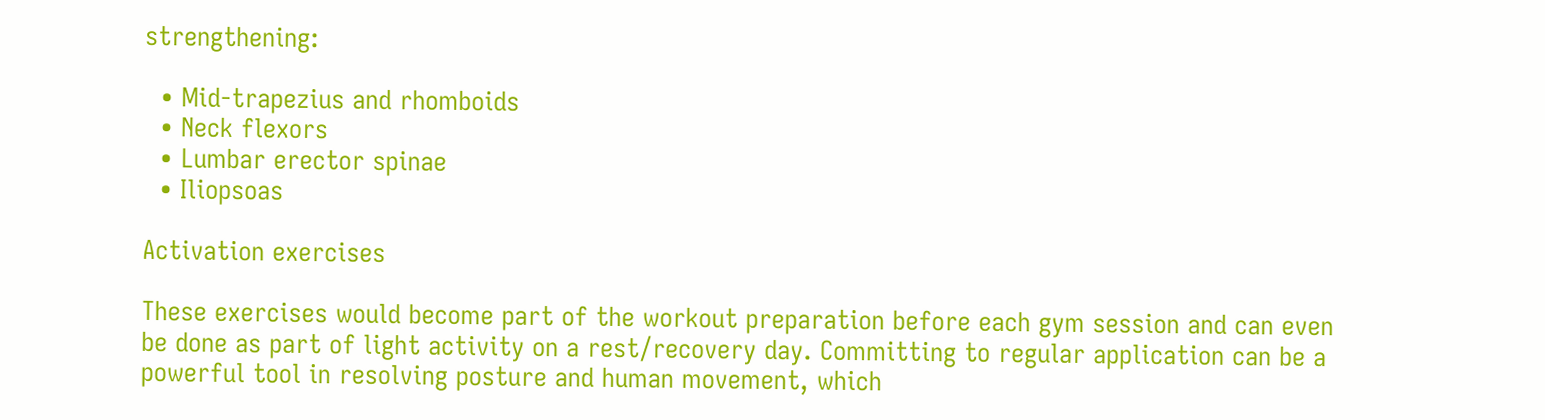strengthening:

  • Mid-trapezius and rhomboids
  • Neck flexors
  • Lumbar erector spinae
  • Iliopsoas

Activation exercises

These exercises would become part of the workout preparation before each gym session and can even be done as part of light activity on a rest/recovery day. Committing to regular application can be a powerful tool in resolving posture and human movement, which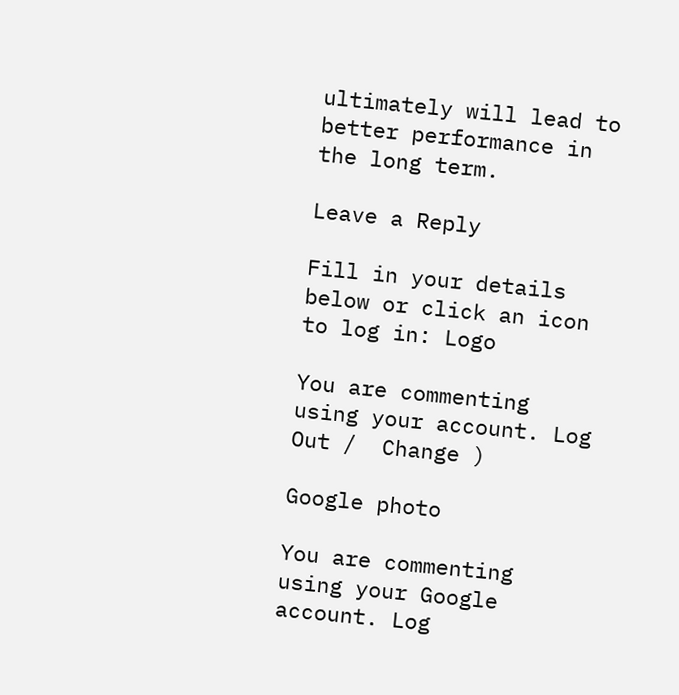ultimately will lead to better performance in the long term.

Leave a Reply

Fill in your details below or click an icon to log in: Logo

You are commenting using your account. Log Out /  Change )

Google photo

You are commenting using your Google account. Log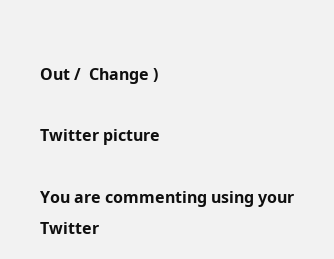Out /  Change )

Twitter picture

You are commenting using your Twitter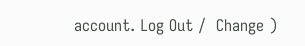account. Log Out /  Change )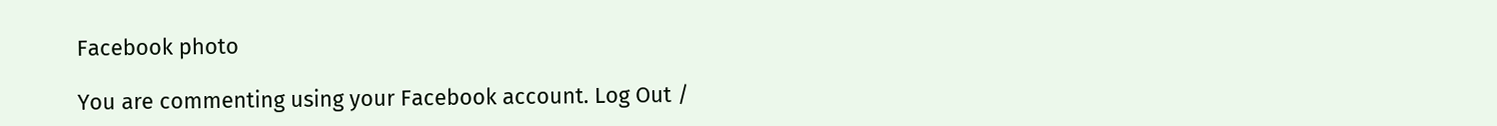Facebook photo

You are commenting using your Facebook account. Log Out /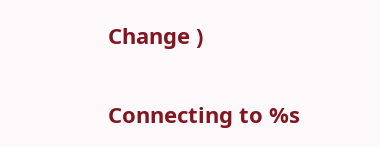Change )

Connecting to %s